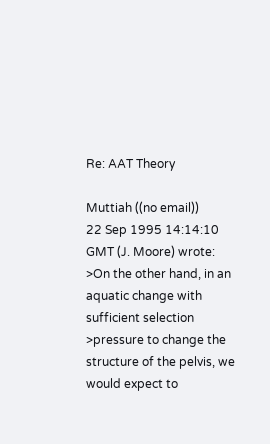Re: AAT Theory

Muttiah ((no email))
22 Sep 1995 14:14:10 GMT (J. Moore) wrote:
>On the other hand, in an aquatic change with sufficient selection
>pressure to change the structure of the pelvis, we would expect to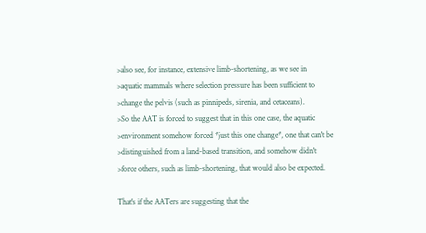>also see, for instance, extensive limb-shortening, as we see in
>aquatic mammals where selection pressure has been sufficient to
>change the pelvis (such as pinnipeds, sirenia, and cetaceans).
>So the AAT is forced to suggest that in this one case, the aquatic
>environment somehow forced *just this one change*, one that can't be
>distinguished from a land-based transition, and somehow didn't
>force others, such as limb-shortening, that would also be expected.

That's if the AATers are suggesting that the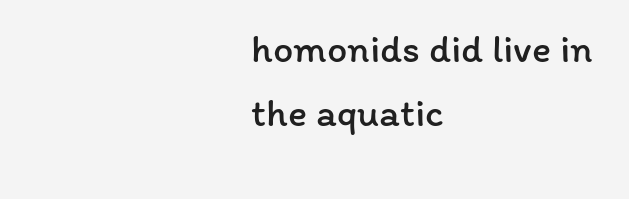homonids did live in
the aquatic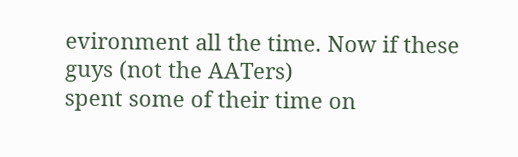evironment all the time. Now if these guys (not the AATers)
spent some of their time on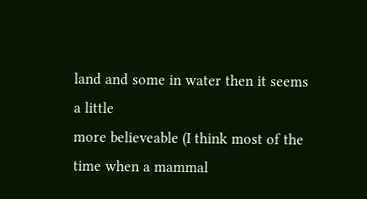land and some in water then it seems a little
more believeable (I think most of the time when a mammal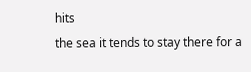hits
the sea it tends to stay there for a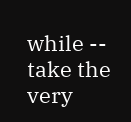while -- take the very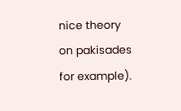nice theory
on pakisades for example).